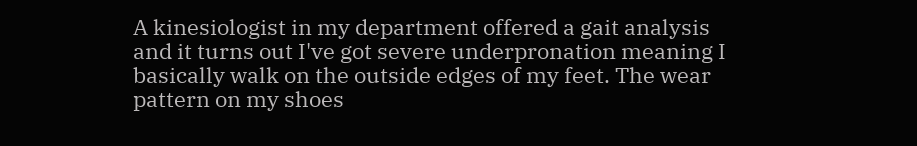A kinesiologist in my department offered a gait analysis and it turns out I've got severe underpronation meaning I basically walk on the outside edges of my feet. The wear pattern on my shoes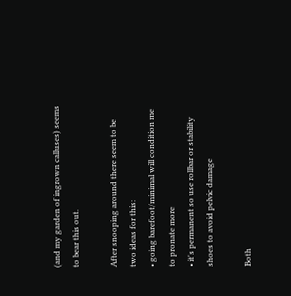(and my garden of ingrown calluses) seems to bear this out.

After snooping around there seem to be two ideas for this:
• going barefoot/minimal will condition me to pronate more
• it's permanent so use rollbar or stability shoes to avoid pelvic damage

Both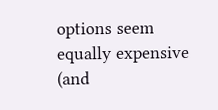options seem equally expensive (and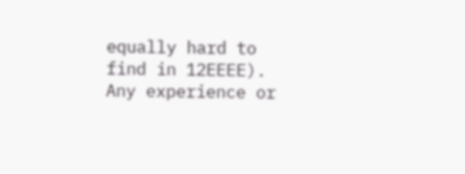equally hard to find in 12EEEE).
Any experience or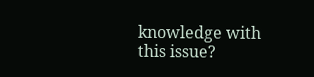knowledge with this issue?